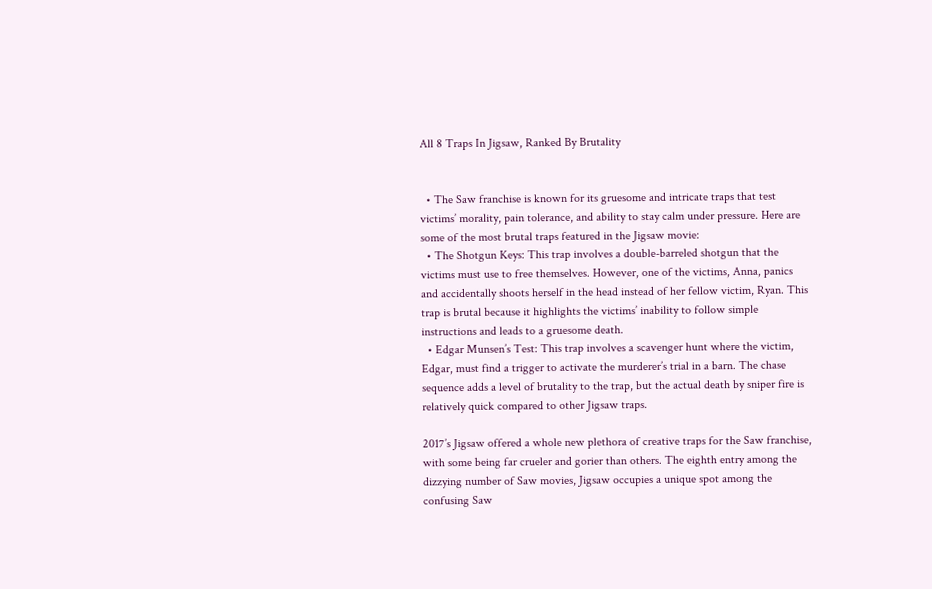All 8 Traps In Jigsaw, Ranked By Brutality


  • The Saw franchise is known for its gruesome and intricate traps that test victims’ morality, pain tolerance, and ability to stay calm under pressure. Here are some of the most brutal traps featured in the Jigsaw movie:
  • The Shotgun Keys: This trap involves a double-barreled shotgun that the victims must use to free themselves. However, one of the victims, Anna, panics and accidentally shoots herself in the head instead of her fellow victim, Ryan. This trap is brutal because it highlights the victims’ inability to follow simple instructions and leads to a gruesome death.
  • Edgar Munsen’s Test: This trap involves a scavenger hunt where the victim, Edgar, must find a trigger to activate the murderer’s trial in a barn. The chase sequence adds a level of brutality to the trap, but the actual death by sniper fire is relatively quick compared to other Jigsaw traps.

2017’s Jigsaw offered a whole new plethora of creative traps for the Saw franchise, with some being far crueler and gorier than others. The eighth entry among the dizzying number of Saw movies, Jigsaw occupies a unique spot among the confusing Saw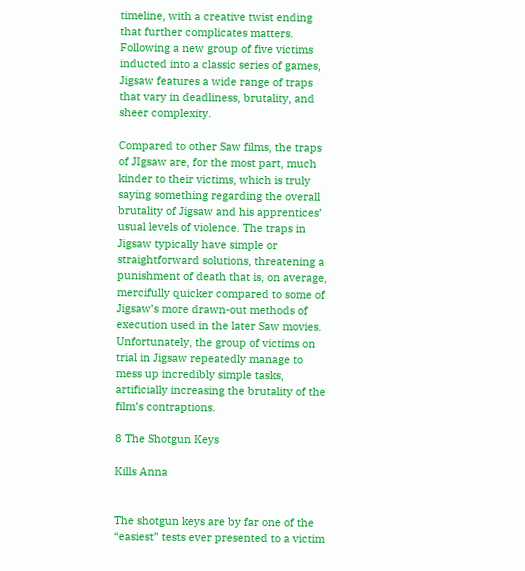timeline, with a creative twist ending that further complicates matters. Following a new group of five victims inducted into a classic series of games, Jigsaw features a wide range of traps that vary in deadliness, brutality, and sheer complexity.

Compared to other Saw films, the traps of JIgsaw are, for the most part, much kinder to their victims, which is truly saying something regarding the overall brutality of Jigsaw and his apprentices’ usual levels of violence. The traps in Jigsaw typically have simple or straightforward solutions, threatening a punishment of death that is, on average, mercifully quicker compared to some of Jigsaw’s more drawn-out methods of execution used in the later Saw movies. Unfortunately, the group of victims on trial in Jigsaw repeatedly manage to mess up incredibly simple tasks, artificially increasing the brutality of the film’s contraptions.

8 The Shotgun Keys

Kills Anna


The shotgun keys are by far one of the “easiest” tests ever presented to a victim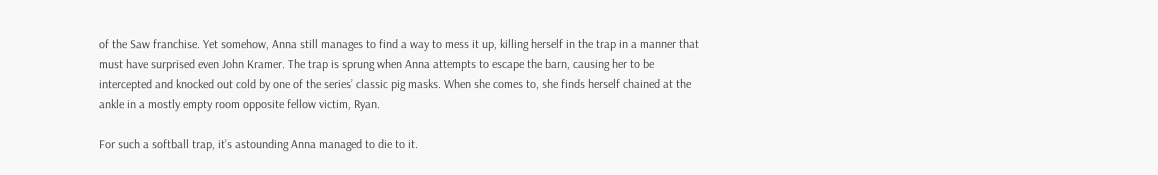of the Saw franchise. Yet somehow, Anna still manages to find a way to mess it up, killing herself in the trap in a manner that must have surprised even John Kramer. The trap is sprung when Anna attempts to escape the barn, causing her to be intercepted and knocked out cold by one of the series’ classic pig masks. When she comes to, she finds herself chained at the ankle in a mostly empty room opposite fellow victim, Ryan.

For such a softball trap, it’s astounding Anna managed to die to it.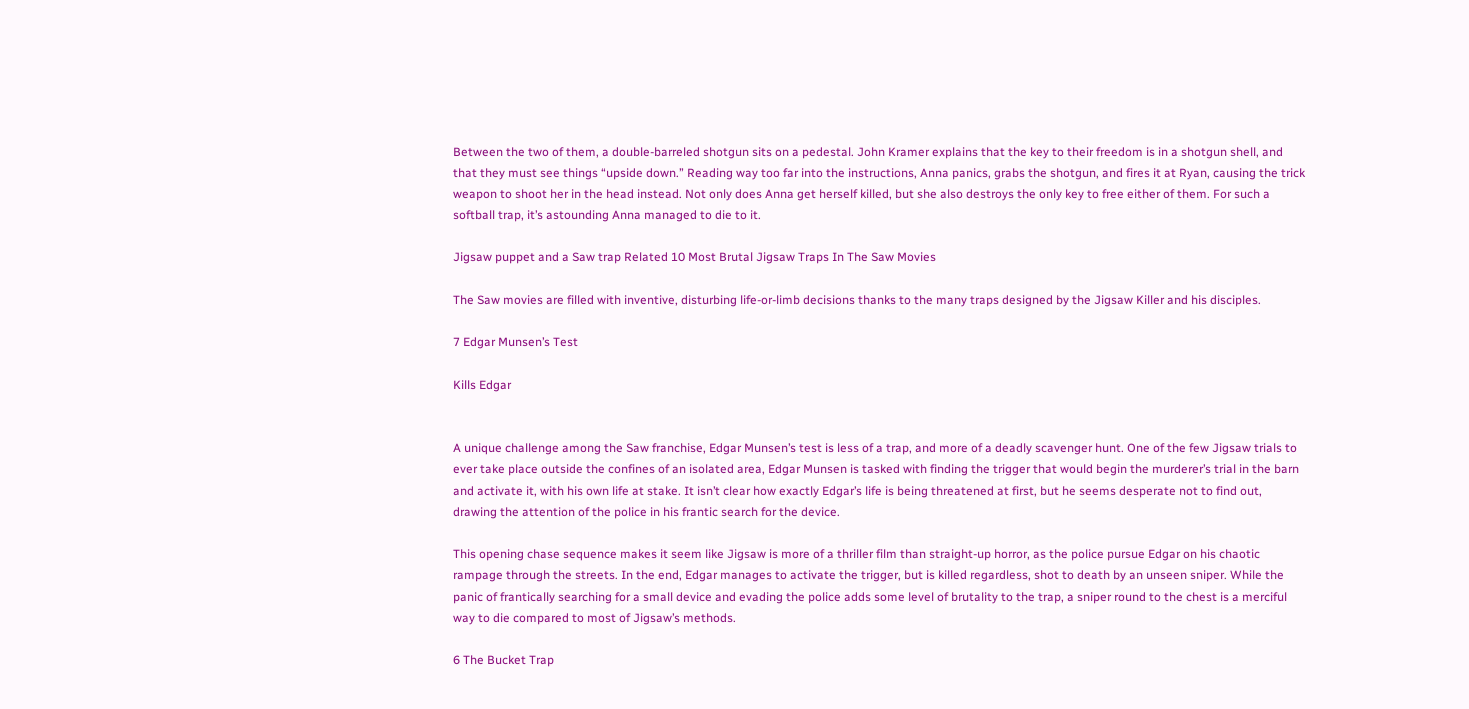Between the two of them, a double-barreled shotgun sits on a pedestal. John Kramer explains that the key to their freedom is in a shotgun shell, and that they must see things “upside down.” Reading way too far into the instructions, Anna panics, grabs the shotgun, and fires it at Ryan, causing the trick weapon to shoot her in the head instead. Not only does Anna get herself killed, but she also destroys the only key to free either of them. For such a softball trap, it’s astounding Anna managed to die to it.

Jigsaw puppet and a Saw trap Related 10 Most Brutal Jigsaw Traps In The Saw Movies

The Saw movies are filled with inventive, disturbing life-or-limb decisions thanks to the many traps designed by the Jigsaw Killer and his disciples.

7 Edgar Munsen’s Test

Kills Edgar


A unique challenge among the Saw franchise, Edgar Munsen’s test is less of a trap, and more of a deadly scavenger hunt. One of the few Jigsaw trials to ever take place outside the confines of an isolated area, Edgar Munsen is tasked with finding the trigger that would begin the murderer’s trial in the barn and activate it, with his own life at stake. It isn’t clear how exactly Edgar’s life is being threatened at first, but he seems desperate not to find out, drawing the attention of the police in his frantic search for the device.

This opening chase sequence makes it seem like Jigsaw is more of a thriller film than straight-up horror, as the police pursue Edgar on his chaotic rampage through the streets. In the end, Edgar manages to activate the trigger, but is killed regardless, shot to death by an unseen sniper. While the panic of frantically searching for a small device and evading the police adds some level of brutality to the trap, a sniper round to the chest is a merciful way to die compared to most of Jigsaw’s methods.

6 The Bucket Trap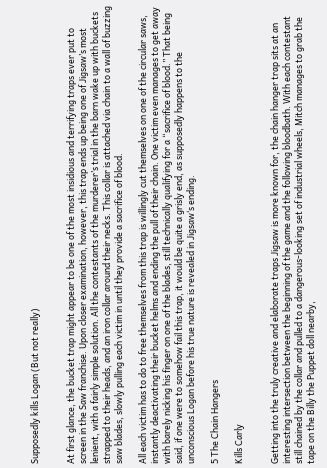Supposedly kills Logan (But not really)


At first glance, the bucket trap might appear to be one of the most insidious and terrifying traps ever put to screen in the Saw franchise. Upon closer examination, however, this trap ends up being one of Jigsaw’s most lenient, with a fairly simple solution. All the contestants of the murderer’s trial in the barn wake up with buckets strapped to their heads, and an iron collar around their necks. This collar is attached via chain to a wall of buzzing saw blades, slowly pulling each victim in until they provide a sacrifice of blood.

All each victim has to do to free themselves from this trap is willingly cut themselves on one of the circular saws, instantly deactivating their bucket helms and ending the pull of their chain. One victim even manages to get away with barely nicking his finger on one of the blades, still technically qualifying for a “sacrifice of blood.” That being said, if one were to somehow fail this trap, it would be quite a grisly end, as supposedly happens to the unconscious Logan before his true nature is revealed in Jigsaw‘s ending.

5 The Chain Hangers

Kills Carly


Getting into the truly creative and elaborate traps Jigsaw is more known for, the chain hanger trap sits at an interesting intersection between the beginning of the game and the following bloodbath. With each contestant still chained by the collar and pulled to a dangerous-looking set of industrial wheels, Mitch manages to grab the tape on the Billy the Puppet doll nearby,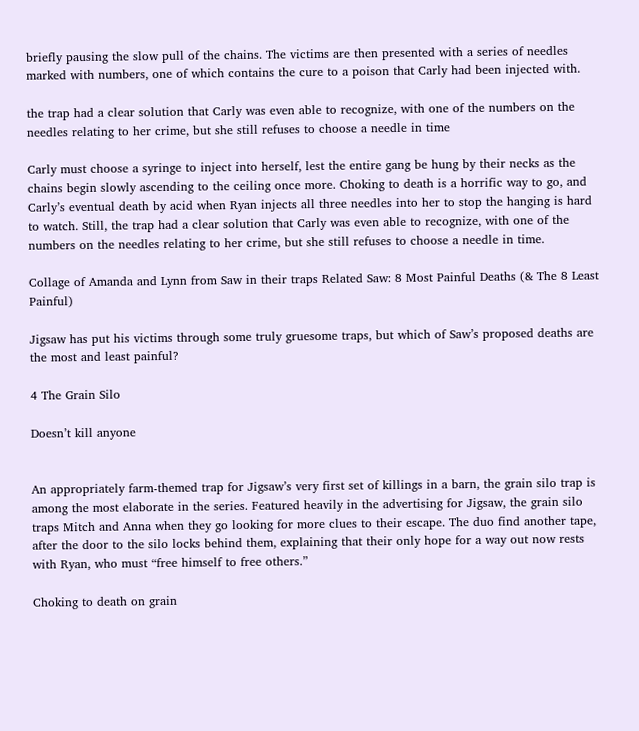briefly pausing the slow pull of the chains. The victims are then presented with a series of needles marked with numbers, one of which contains the cure to a poison that Carly had been injected with.

the trap had a clear solution that Carly was even able to recognize, with one of the numbers on the needles relating to her crime, but she still refuses to choose a needle in time

Carly must choose a syringe to inject into herself, lest the entire gang be hung by their necks as the chains begin slowly ascending to the ceiling once more. Choking to death is a horrific way to go, and Carly’s eventual death by acid when Ryan injects all three needles into her to stop the hanging is hard to watch. Still, the trap had a clear solution that Carly was even able to recognize, with one of the numbers on the needles relating to her crime, but she still refuses to choose a needle in time.

Collage of Amanda and Lynn from Saw in their traps Related Saw: 8 Most Painful Deaths (& The 8 Least Painful)

Jigsaw has put his victims through some truly gruesome traps, but which of Saw’s proposed deaths are the most and least painful?

4 The Grain Silo

Doesn’t kill anyone


An appropriately farm-themed trap for Jigsaw’s very first set of killings in a barn, the grain silo trap is among the most elaborate in the series. Featured heavily in the advertising for Jigsaw, the grain silo traps Mitch and Anna when they go looking for more clues to their escape. The duo find another tape, after the door to the silo locks behind them, explaining that their only hope for a way out now rests with Ryan, who must “free himself to free others.”

Choking to death on grain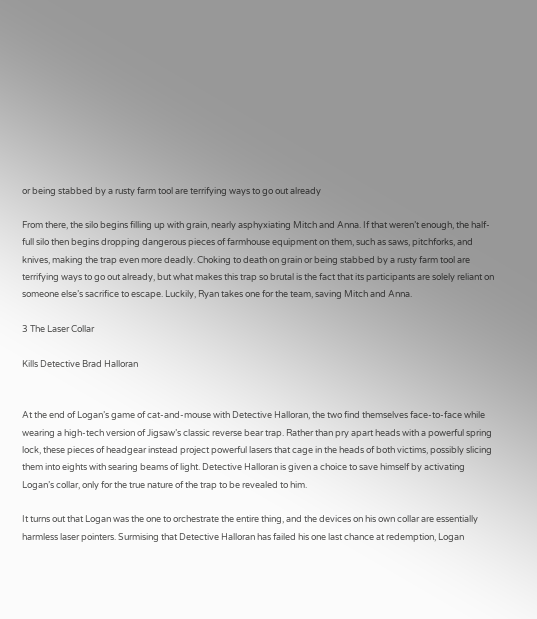or being stabbed by a rusty farm tool are terrifying ways to go out already

From there, the silo begins filling up with grain, nearly asphyxiating Mitch and Anna. If that weren’t enough, the half-full silo then begins dropping dangerous pieces of farmhouse equipment on them, such as saws, pitchforks, and knives, making the trap even more deadly. Choking to death on grain or being stabbed by a rusty farm tool are terrifying ways to go out already, but what makes this trap so brutal is the fact that its participants are solely reliant on someone else’s sacrifice to escape. Luckily, Ryan takes one for the team, saving Mitch and Anna.

3 The Laser Collar

Kills Detective Brad Halloran


At the end of Logan’s game of cat-and-mouse with Detective Halloran, the two find themselves face-to-face while wearing a high-tech version of Jigsaw’s classic reverse bear trap. Rather than pry apart heads with a powerful spring lock, these pieces of headgear instead project powerful lasers that cage in the heads of both victims, possibly slicing them into eights with searing beams of light. Detective Halloran is given a choice to save himself by activating Logan’s collar, only for the true nature of the trap to be revealed to him.

It turns out that Logan was the one to orchestrate the entire thing, and the devices on his own collar are essentially harmless laser pointers. Surmising that Detective Halloran has failed his one last chance at redemption, Logan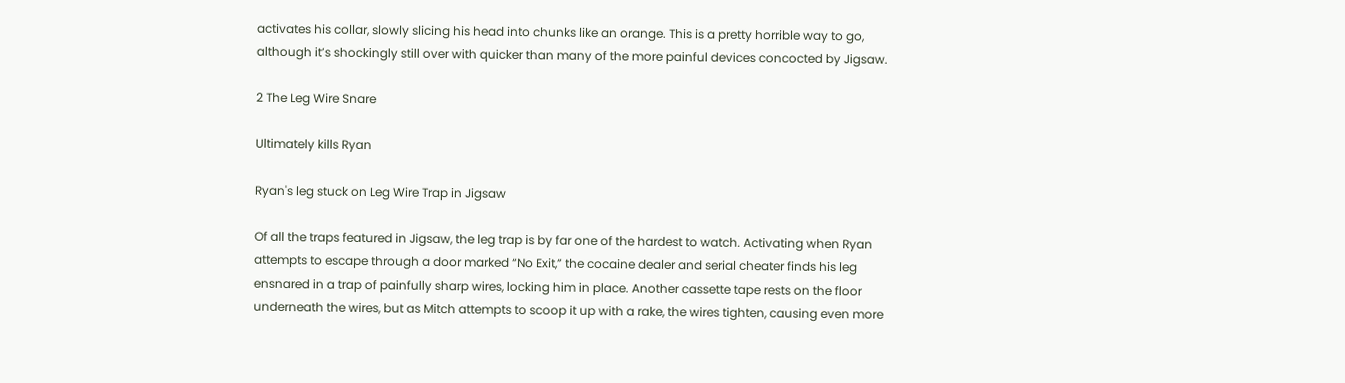activates his collar, slowly slicing his head into chunks like an orange. This is a pretty horrible way to go, although it’s shockingly still over with quicker than many of the more painful devices concocted by Jigsaw.

2 The Leg Wire Snare

Ultimately kills Ryan

Ryan's leg stuck on Leg Wire Trap in Jigsaw

Of all the traps featured in Jigsaw, the leg trap is by far one of the hardest to watch. Activating when Ryan attempts to escape through a door marked “No Exit,” the cocaine dealer and serial cheater finds his leg ensnared in a trap of painfully sharp wires, locking him in place. Another cassette tape rests on the floor underneath the wires, but as Mitch attempts to scoop it up with a rake, the wires tighten, causing even more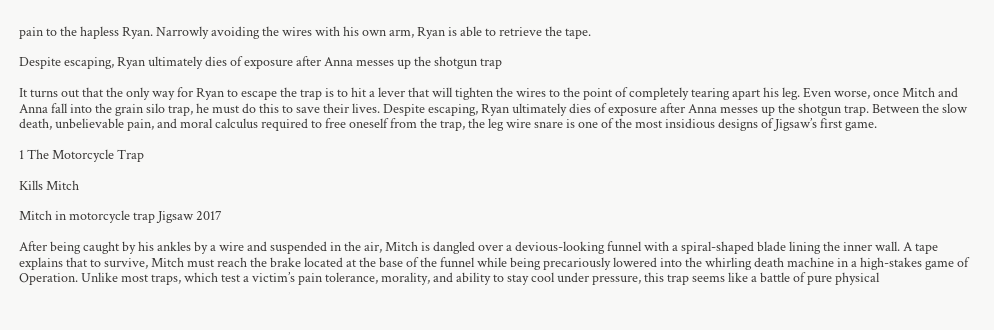pain to the hapless Ryan. Narrowly avoiding the wires with his own arm, Ryan is able to retrieve the tape.

Despite escaping, Ryan ultimately dies of exposure after Anna messes up the shotgun trap

It turns out that the only way for Ryan to escape the trap is to hit a lever that will tighten the wires to the point of completely tearing apart his leg. Even worse, once Mitch and Anna fall into the grain silo trap, he must do this to save their lives. Despite escaping, Ryan ultimately dies of exposure after Anna messes up the shotgun trap. Between the slow death, unbelievable pain, and moral calculus required to free oneself from the trap, the leg wire snare is one of the most insidious designs of Jigsaw’s first game.

1 The Motorcycle Trap

Kills Mitch

Mitch in motorcycle trap Jigsaw 2017

After being caught by his ankles by a wire and suspended in the air, Mitch is dangled over a devious-looking funnel with a spiral-shaped blade lining the inner wall. A tape explains that to survive, Mitch must reach the brake located at the base of the funnel while being precariously lowered into the whirling death machine in a high-stakes game of Operation. Unlike most traps, which test a victim’s pain tolerance, morality, and ability to stay cool under pressure, this trap seems like a battle of pure physical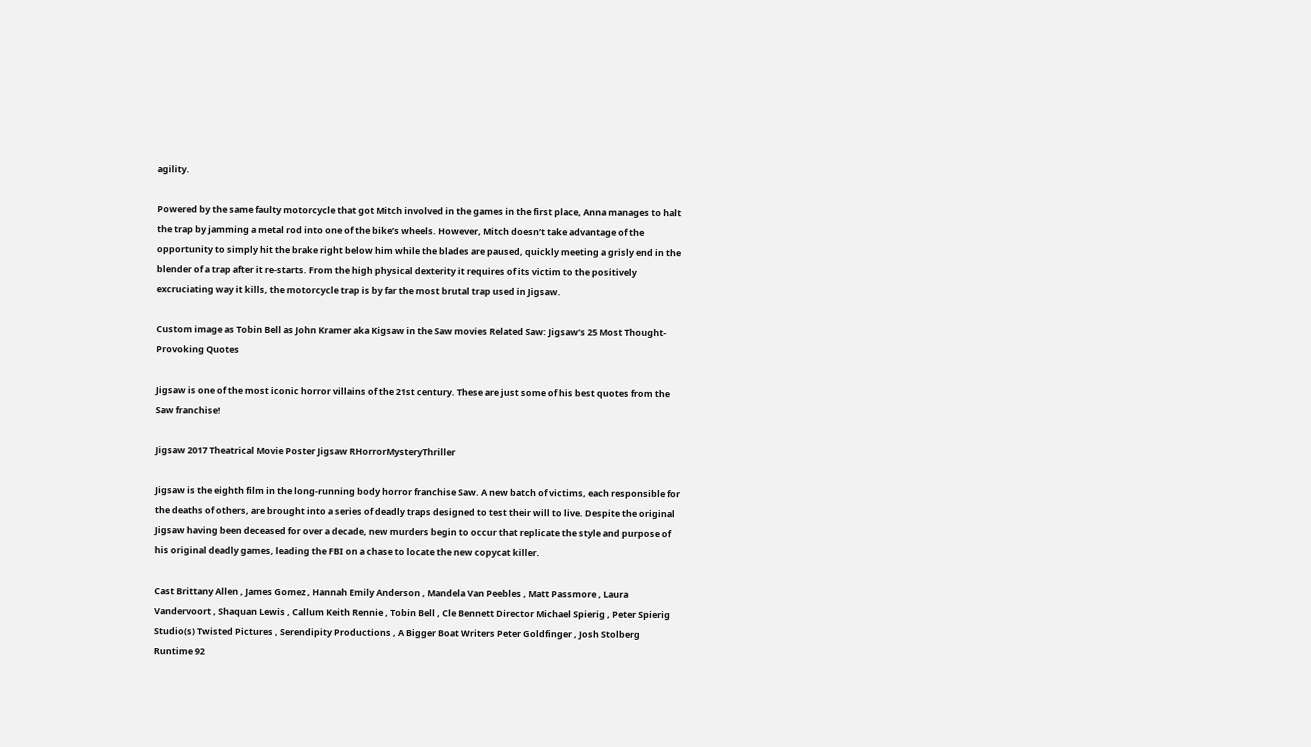agility.

Powered by the same faulty motorcycle that got Mitch involved in the games in the first place, Anna manages to halt the trap by jamming a metal rod into one of the bike’s wheels. However, Mitch doesn’t take advantage of the opportunity to simply hit the brake right below him while the blades are paused, quickly meeting a grisly end in the blender of a trap after it re-starts. From the high physical dexterity it requires of its victim to the positively excruciating way it kills, the motorcycle trap is by far the most brutal trap used in Jigsaw.

Custom image as Tobin Bell as John Kramer aka Kigsaw in the Saw movies Related Saw: Jigsaw’s 25 Most Thought-Provoking Quotes

Jigsaw is one of the most iconic horror villains of the 21st century. These are just some of his best quotes from the Saw franchise!

Jigsaw 2017 Theatrical Movie Poster Jigsaw RHorrorMysteryThriller

Jigsaw is the eighth film in the long-running body horror franchise Saw. A new batch of victims, each responsible for the deaths of others, are brought into a series of deadly traps designed to test their will to live. Despite the original Jigsaw having been deceased for over a decade, new murders begin to occur that replicate the style and purpose of his original deadly games, leading the FBI on a chase to locate the new copycat killer.

Cast Brittany Allen , James Gomez , Hannah Emily Anderson , Mandela Van Peebles , Matt Passmore , Laura Vandervoort , Shaquan Lewis , Callum Keith Rennie , Tobin Bell , Cle Bennett Director Michael Spierig , Peter Spierig Studio(s) Twisted Pictures , Serendipity Productions , A Bigger Boat Writers Peter Goldfinger , Josh Stolberg Runtime 92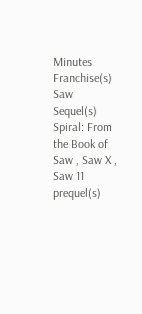Minutes Franchise(s) Saw Sequel(s) Spiral: From the Book of Saw , Saw X , Saw 11 prequel(s)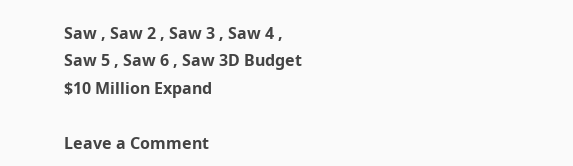Saw , Saw 2 , Saw 3 , Saw 4 , Saw 5 , Saw 6 , Saw 3D Budget $10 Million Expand

Leave a Comment